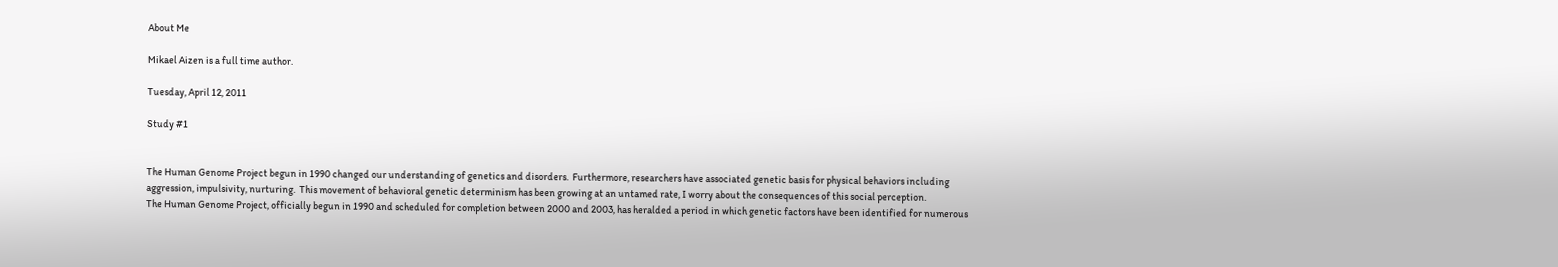About Me

Mikael Aizen is a full time author.

Tuesday, April 12, 2011

Study #1


The Human Genome Project begun in 1990 changed our understanding of genetics and disorders.  Furthermore, researchers have associated genetic basis for physical behaviors including aggression, impulsivity, nurturing.  This movement of behavioral genetic determinism has been growing at an untamed rate, I worry about the consequences of this social perception.
The Human Genome Project, officially begun in 1990 and scheduled for completion between 2000 and 2003, has heralded a period in which genetic factors have been identified for numerous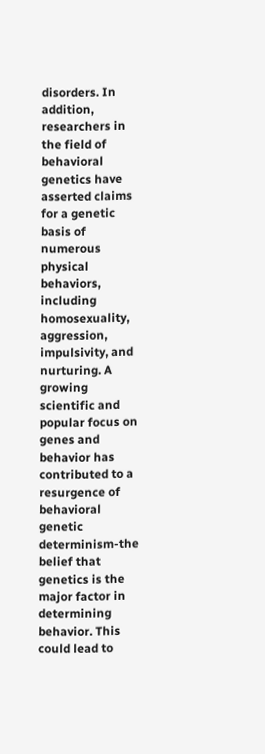disorders. In addition, researchers in the field of behavioral genetics have asserted claims for a genetic basis of numerous physical behaviors, including homosexuality, aggression, impulsivity, and nurturing. A growing scientific and popular focus on genes and behavior has contributed to a resurgence of behavioral genetic determinism-the belief that genetics is the major factor in determining behavior. This could lead to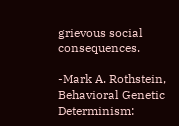grievous social consequences.

-Mark A. Rothstein, Behavioral Genetic Determinism: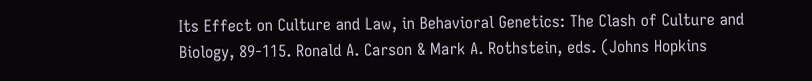Its Effect on Culture and Law, in Behavioral Genetics: The Clash of Culture and Biology, 89-115. Ronald A. Carson & Mark A. Rothstein, eds. (Johns Hopkins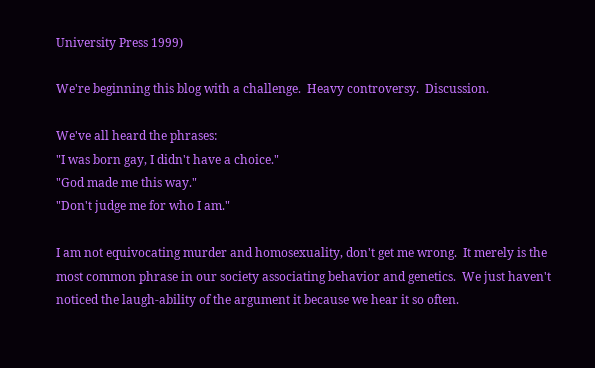University Press 1999)

We're beginning this blog with a challenge.  Heavy controversy.  Discussion.

We've all heard the phrases:
"I was born gay, I didn't have a choice."
"God made me this way."
"Don't judge me for who I am."

I am not equivocating murder and homosexuality, don't get me wrong.  It merely is the most common phrase in our society associating behavior and genetics.  We just haven't noticed the laugh-ability of the argument it because we hear it so often.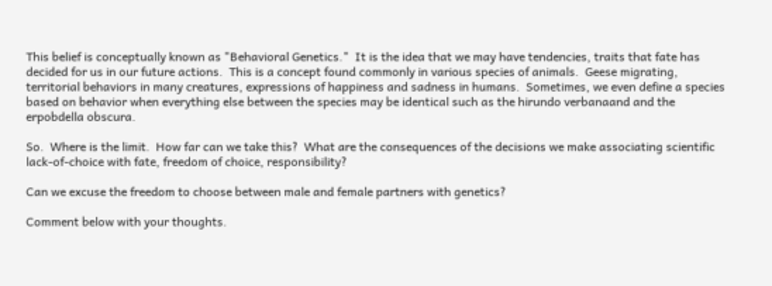This belief is conceptually known as "Behavioral Genetics."  It is the idea that we may have tendencies, traits that fate has decided for us in our future actions.  This is a concept found commonly in various species of animals.  Geese migrating, territorial behaviors in many creatures, expressions of happiness and sadness in humans.  Sometimes, we even define a species based on behavior when everything else between the species may be identical such as the hirundo verbanaand and the erpobdella obscura.

So.  Where is the limit.  How far can we take this?  What are the consequences of the decisions we make associating scientific lack-of-choice with fate, freedom of choice, responsibility?

Can we excuse the freedom to choose between male and female partners with genetics?

Comment below with your thoughts.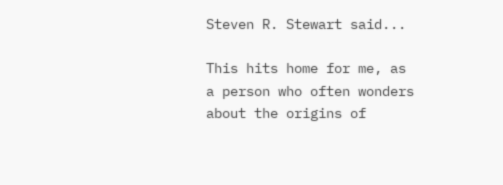Steven R. Stewart said...

This hits home for me, as a person who often wonders about the origins of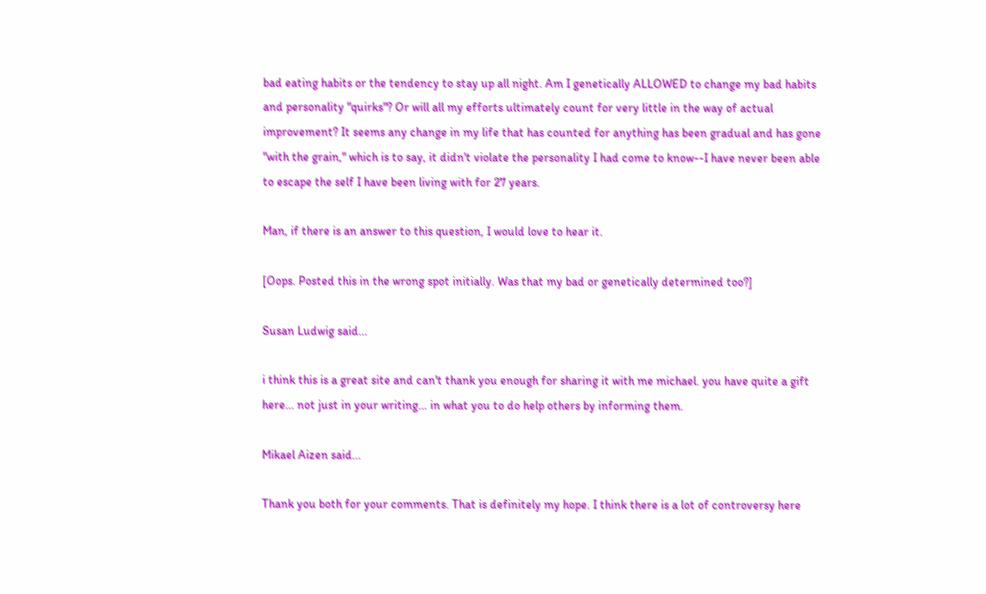bad eating habits or the tendency to stay up all night. Am I genetically ALLOWED to change my bad habits and personality "quirks"? Or will all my efforts ultimately count for very little in the way of actual improvement? It seems any change in my life that has counted for anything has been gradual and has gone "with the grain," which is to say, it didn't violate the personality I had come to know--I have never been able to escape the self I have been living with for 27 years.

Man, if there is an answer to this question, I would love to hear it.

[Oops. Posted this in the wrong spot initially. Was that my bad or genetically determined too?]

Susan Ludwig said...

i think this is a great site and can't thank you enough for sharing it with me michael. you have quite a gift here... not just in your writing... in what you to do help others by informing them.

Mikael Aizen said...

Thank you both for your comments. That is definitely my hope. I think there is a lot of controversy here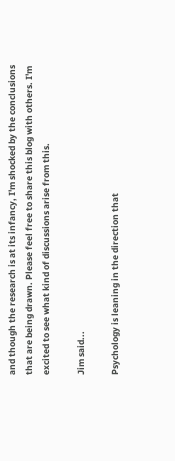and though the research is at its infancy, I'm shocked by the conclusions that are being drawn. Please feel free to share this blog with others. I'm excited to see what kind of discussions arise from this.

Jim said...

Psychology is leaning in the direction that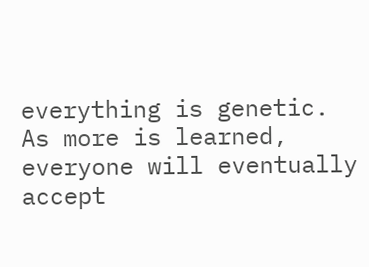everything is genetic. As more is learned, everyone will eventually accept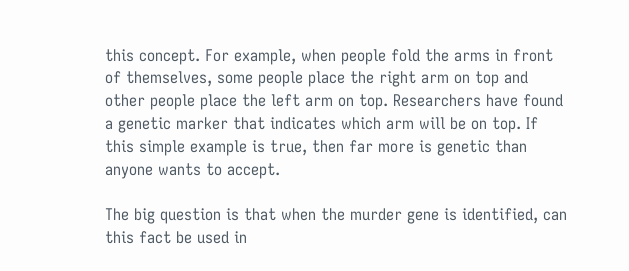this concept. For example, when people fold the arms in front of themselves, some people place the right arm on top and other people place the left arm on top. Researchers have found a genetic marker that indicates which arm will be on top. If this simple example is true, then far more is genetic than anyone wants to accept.

The big question is that when the murder gene is identified, can this fact be used in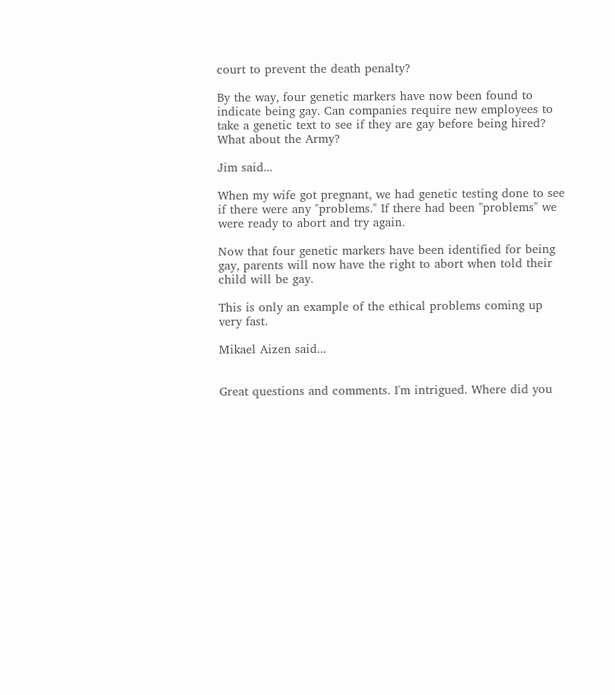court to prevent the death penalty?

By the way, four genetic markers have now been found to indicate being gay. Can companies require new employees to take a genetic text to see if they are gay before being hired? What about the Army?

Jim said...

When my wife got pregnant, we had genetic testing done to see if there were any "problems." If there had been "problems" we were ready to abort and try again.

Now that four genetic markers have been identified for being gay, parents will now have the right to abort when told their child will be gay.

This is only an example of the ethical problems coming up very fast.

Mikael Aizen said...


Great questions and comments. I'm intrigued. Where did you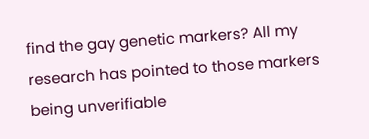find the gay genetic markers? All my research has pointed to those markers being unverifiable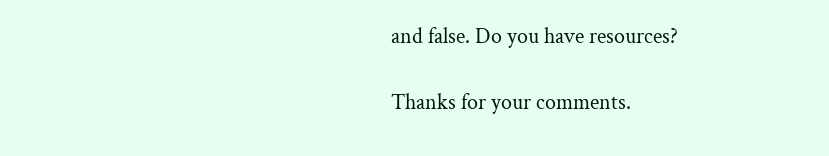and false. Do you have resources?

Thanks for your comments.